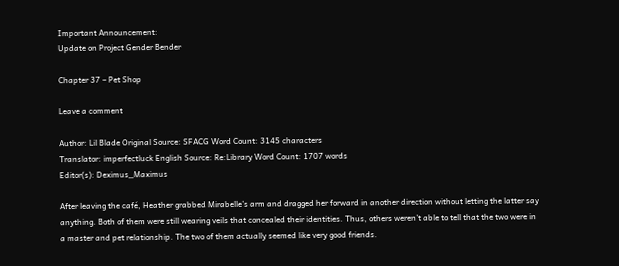Important Announcement:
Update on Project Gender Bender

Chapter 37 – Pet Shop

Leave a comment

Author: Lil Blade Original Source: SFACG Word Count: 3145 characters
Translator: imperfectluck English Source: Re:Library Word Count: 1707 words
Editor(s): Deximus_Maximus

After leaving the café, Heather grabbed Mirabelle’s arm and dragged her forward in another direction without letting the latter say anything. Both of them were still wearing veils that concealed their identities. Thus, others weren’t able to tell that the two were in a master and pet relationship. The two of them actually seemed like very good friends.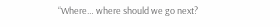“Where… where should we go next?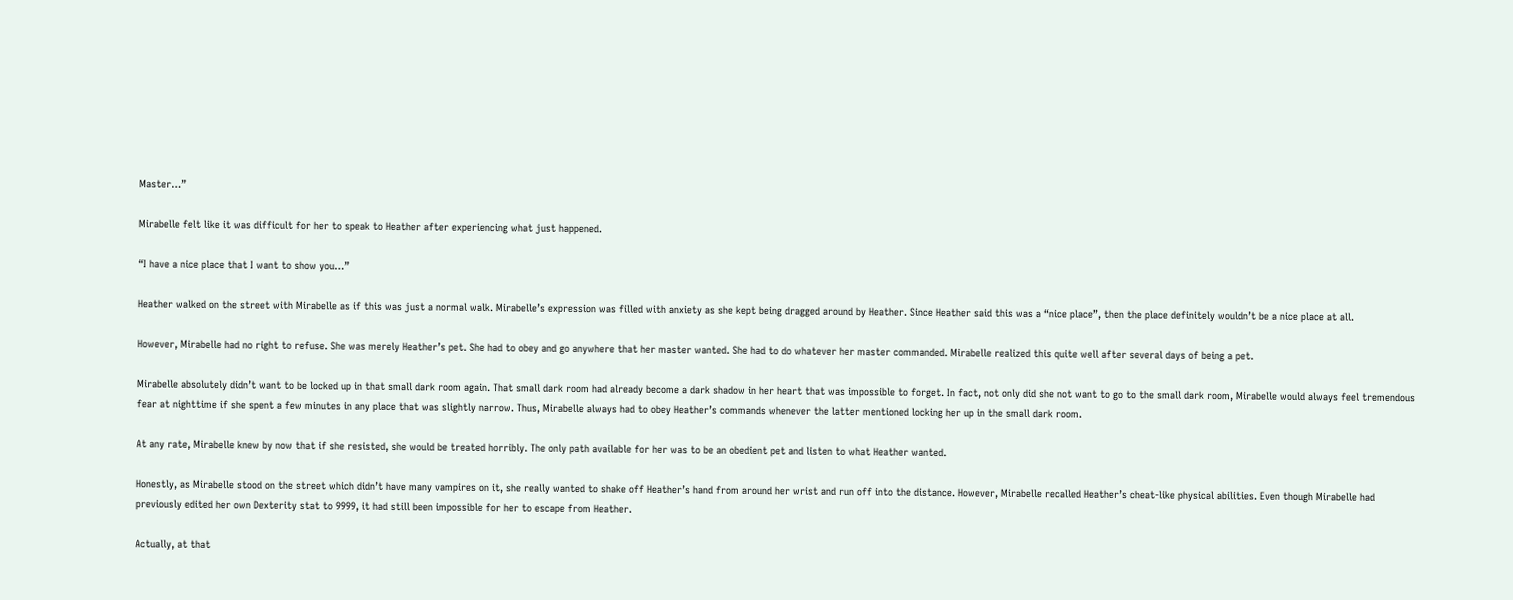Master…”

Mirabelle felt like it was difficult for her to speak to Heather after experiencing what just happened.

“I have a nice place that I want to show you…”

Heather walked on the street with Mirabelle as if this was just a normal walk. Mirabelle’s expression was filled with anxiety as she kept being dragged around by Heather. Since Heather said this was a “nice place”, then the place definitely wouldn’t be a nice place at all.

However, Mirabelle had no right to refuse. She was merely Heather’s pet. She had to obey and go anywhere that her master wanted. She had to do whatever her master commanded. Mirabelle realized this quite well after several days of being a pet.

Mirabelle absolutely didn’t want to be locked up in that small dark room again. That small dark room had already become a dark shadow in her heart that was impossible to forget. In fact, not only did she not want to go to the small dark room, Mirabelle would always feel tremendous fear at nighttime if she spent a few minutes in any place that was slightly narrow. Thus, Mirabelle always had to obey Heather’s commands whenever the latter mentioned locking her up in the small dark room.

At any rate, Mirabelle knew by now that if she resisted, she would be treated horribly. The only path available for her was to be an obedient pet and listen to what Heather wanted.

Honestly, as Mirabelle stood on the street which didn’t have many vampires on it, she really wanted to shake off Heather’s hand from around her wrist and run off into the distance. However, Mirabelle recalled Heather’s cheat-like physical abilities. Even though Mirabelle had previously edited her own Dexterity stat to 9999, it had still been impossible for her to escape from Heather.

Actually, at that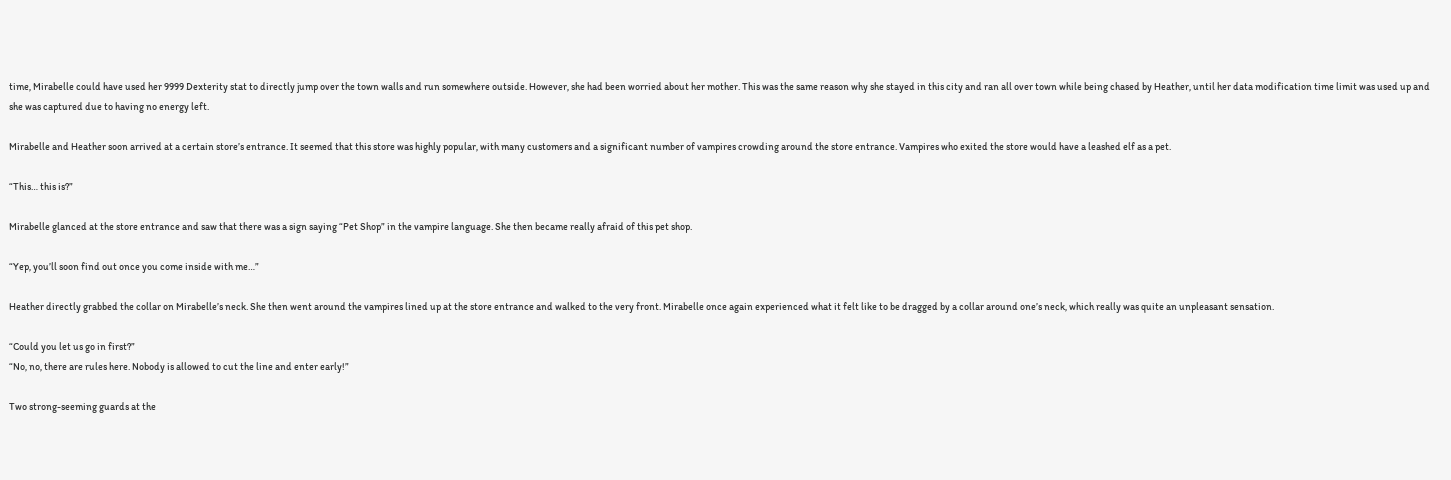time, Mirabelle could have used her 9999 Dexterity stat to directly jump over the town walls and run somewhere outside. However, she had been worried about her mother. This was the same reason why she stayed in this city and ran all over town while being chased by Heather, until her data modification time limit was used up and she was captured due to having no energy left.

Mirabelle and Heather soon arrived at a certain store’s entrance. It seemed that this store was highly popular, with many customers and a significant number of vampires crowding around the store entrance. Vampires who exited the store would have a leashed elf as a pet.

“This… this is?”

Mirabelle glanced at the store entrance and saw that there was a sign saying “Pet Shop” in the vampire language. She then became really afraid of this pet shop.

“Yep, you’ll soon find out once you come inside with me…”

Heather directly grabbed the collar on Mirabelle’s neck. She then went around the vampires lined up at the store entrance and walked to the very front. Mirabelle once again experienced what it felt like to be dragged by a collar around one’s neck, which really was quite an unpleasant sensation.

“Could you let us go in first?”
“No, no, there are rules here. Nobody is allowed to cut the line and enter early!”

Two strong-seeming guards at the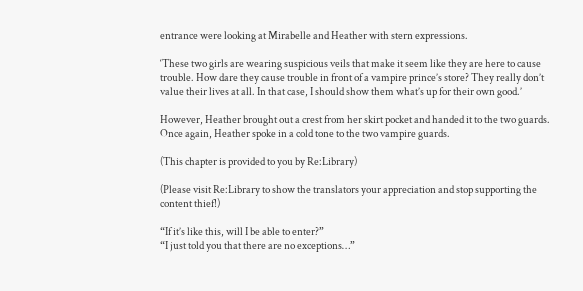entrance were looking at Mirabelle and Heather with stern expressions.

‘These two girls are wearing suspicious veils that make it seem like they are here to cause trouble. How dare they cause trouble in front of a vampire prince’s store? They really don’t value their lives at all. In that case, I should show them what’s up for their own good.’

However, Heather brought out a crest from her skirt pocket and handed it to the two guards. Once again, Heather spoke in a cold tone to the two vampire guards.

(This chapter is provided to you by Re:Library)

(Please visit Re:Library to show the translators your appreciation and stop supporting the content thief!)

“If it’s like this, will I be able to enter?”
“I just told you that there are no exceptions…”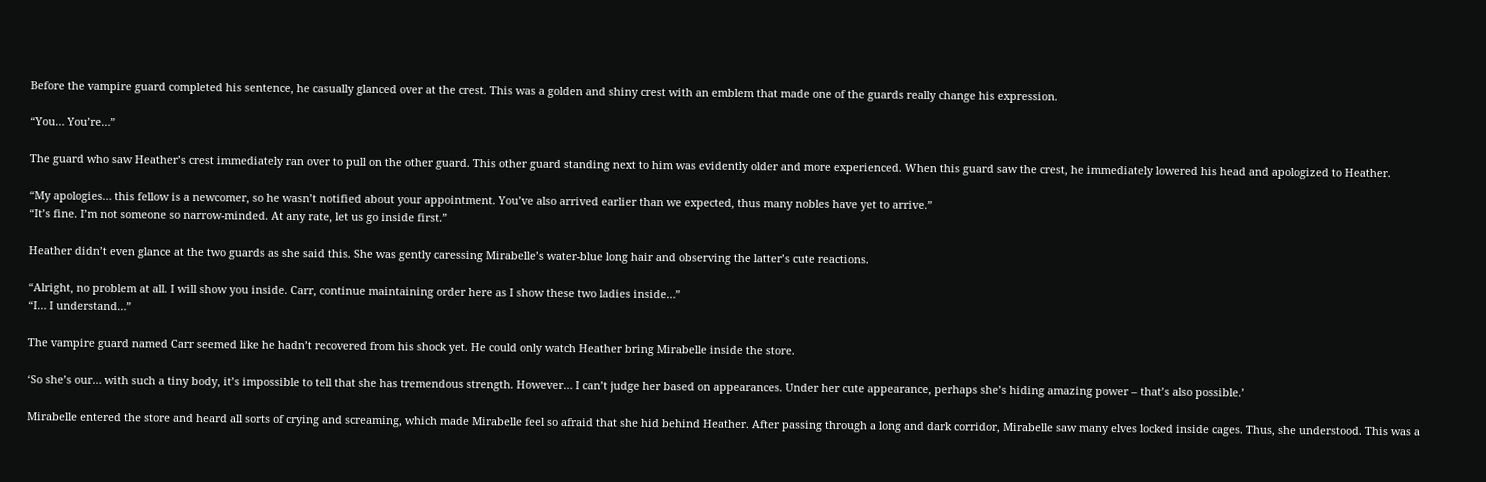Before the vampire guard completed his sentence, he casually glanced over at the crest. This was a golden and shiny crest with an emblem that made one of the guards really change his expression.

“You… You’re…”

The guard who saw Heather’s crest immediately ran over to pull on the other guard. This other guard standing next to him was evidently older and more experienced. When this guard saw the crest, he immediately lowered his head and apologized to Heather.

“My apologies… this fellow is a newcomer, so he wasn’t notified about your appointment. You’ve also arrived earlier than we expected, thus many nobles have yet to arrive.”
“It’s fine. I’m not someone so narrow-minded. At any rate, let us go inside first.”

Heather didn’t even glance at the two guards as she said this. She was gently caressing Mirabelle’s water-blue long hair and observing the latter’s cute reactions.

“Alright, no problem at all. I will show you inside. Carr, continue maintaining order here as I show these two ladies inside…”
“I… I understand…”

The vampire guard named Carr seemed like he hadn’t recovered from his shock yet. He could only watch Heather bring Mirabelle inside the store.

‘So she’s our… with such a tiny body, it’s impossible to tell that she has tremendous strength. However… I can’t judge her based on appearances. Under her cute appearance, perhaps she’s hiding amazing power – that’s also possible.’

Mirabelle entered the store and heard all sorts of crying and screaming, which made Mirabelle feel so afraid that she hid behind Heather. After passing through a long and dark corridor, Mirabelle saw many elves locked inside cages. Thus, she understood. This was a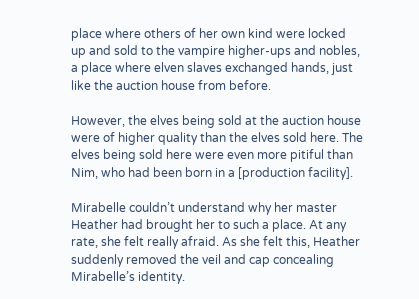place where others of her own kind were locked up and sold to the vampire higher-ups and nobles, a place where elven slaves exchanged hands, just like the auction house from before.

However, the elves being sold at the auction house were of higher quality than the elves sold here. The elves being sold here were even more pitiful than Nim, who had been born in a [production facility].

Mirabelle couldn’t understand why her master Heather had brought her to such a place. At any rate, she felt really afraid. As she felt this, Heather suddenly removed the veil and cap concealing Mirabelle’s identity.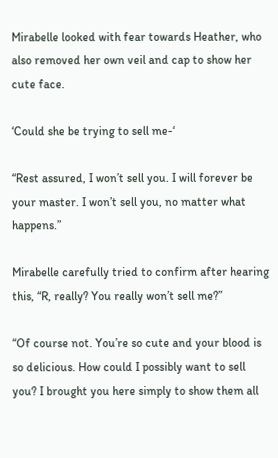Mirabelle looked with fear towards Heather, who also removed her own veil and cap to show her cute face.

‘Could she be trying to sell me-‘

“Rest assured, I won’t sell you. I will forever be your master. I won’t sell you, no matter what happens.”

Mirabelle carefully tried to confirm after hearing this, “R, really? You really won’t sell me?”

“Of course not. You’re so cute and your blood is so delicious. How could I possibly want to sell you? I brought you here simply to show them all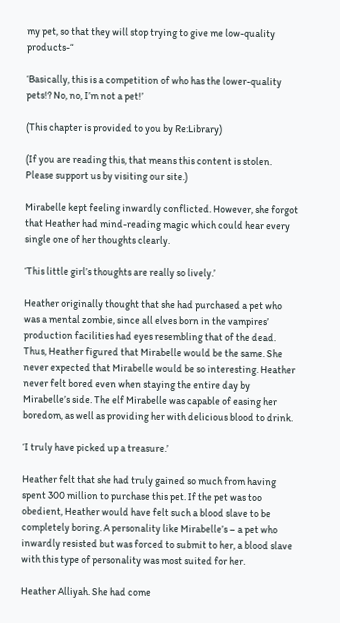my pet, so that they will stop trying to give me low-quality products-“

‘Basically, this is a competition of who has the lower-quality pets!? No, no, I’m not a pet!’

(This chapter is provided to you by Re:Library)

(If you are reading this, that means this content is stolen. Please support us by visiting our site.)

Mirabelle kept feeling inwardly conflicted. However, she forgot that Heather had mind-reading magic which could hear every single one of her thoughts clearly.

‘This little girl’s thoughts are really so lively.’

Heather originally thought that she had purchased a pet who was a mental zombie, since all elves born in the vampires’ production facilities had eyes resembling that of the dead. Thus, Heather figured that Mirabelle would be the same. She never expected that Mirabelle would be so interesting. Heather never felt bored even when staying the entire day by Mirabelle’s side. The elf Mirabelle was capable of easing her boredom, as well as providing her with delicious blood to drink.

‘I truly have picked up a treasure.’

Heather felt that she had truly gained so much from having spent 300 million to purchase this pet. If the pet was too obedient, Heather would have felt such a blood slave to be completely boring. A personality like Mirabelle’s – a pet who inwardly resisted but was forced to submit to her, a blood slave with this type of personality was most suited for her.

Heather Alliyah. She had come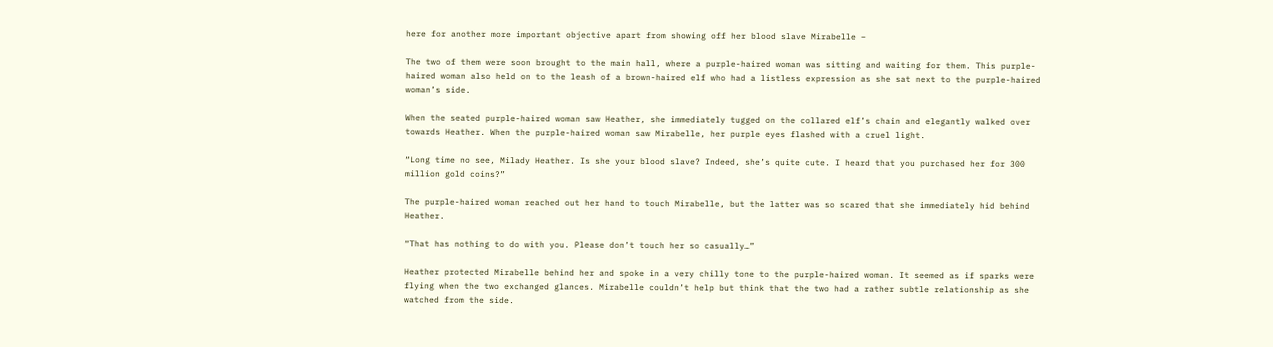here for another more important objective apart from showing off her blood slave Mirabelle –

The two of them were soon brought to the main hall, where a purple-haired woman was sitting and waiting for them. This purple-haired woman also held on to the leash of a brown-haired elf who had a listless expression as she sat next to the purple-haired woman’s side.

When the seated purple-haired woman saw Heather, she immediately tugged on the collared elf’s chain and elegantly walked over towards Heather. When the purple-haired woman saw Mirabelle, her purple eyes flashed with a cruel light.

“Long time no see, Milady Heather. Is she your blood slave? Indeed, she’s quite cute. I heard that you purchased her for 300 million gold coins?”

The purple-haired woman reached out her hand to touch Mirabelle, but the latter was so scared that she immediately hid behind Heather.

“That has nothing to do with you. Please don’t touch her so casually…”

Heather protected Mirabelle behind her and spoke in a very chilly tone to the purple-haired woman. It seemed as if sparks were flying when the two exchanged glances. Mirabelle couldn’t help but think that the two had a rather subtle relationship as she watched from the side.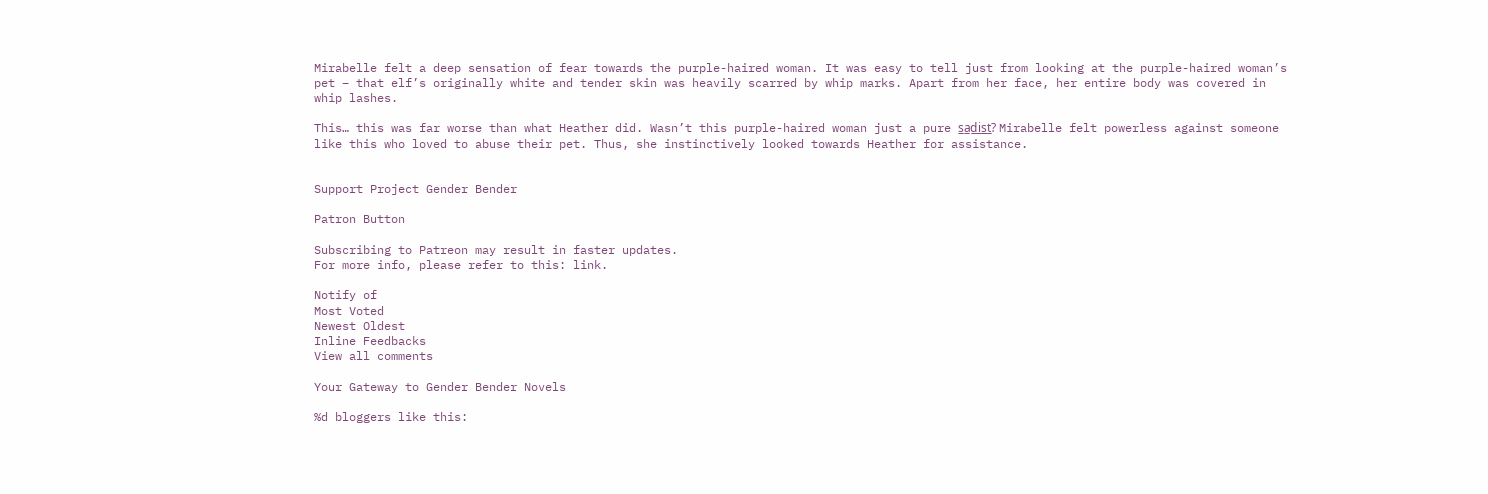Mirabelle felt a deep sensation of fear towards the purple-haired woman. It was easy to tell just from looking at the purple-haired woman’s pet – that elf’s originally white and tender skin was heavily scarred by whip marks. Apart from her face, her entire body was covered in whip lashes.

This… this was far worse than what Heather did. Wasn’t this purple-haired woman just a pure s̲a̲d̲i̲s̲t̲? Mirabelle felt powerless against someone like this who loved to abuse their pet. Thus, she instinctively looked towards Heather for assistance.


Support Project Gender Bender

Patron Button

Subscribing to Patreon may result in faster updates.
For more info, please refer to this: link.

Notify of
Most Voted
Newest Oldest
Inline Feedbacks
View all comments

Your Gateway to Gender Bender Novels

%d bloggers like this: